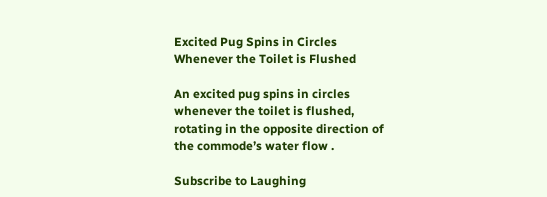Excited Pug Spins in Circles Whenever the Toilet is Flushed

An excited pug spins in circles whenever the toilet is flushed, rotating in the opposite direction of the commode’s water flow .

Subscribe to Laughing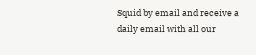Squid by email and receive a daily email with all our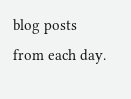blog posts from each day.